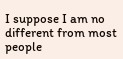I suppose I am no different from most people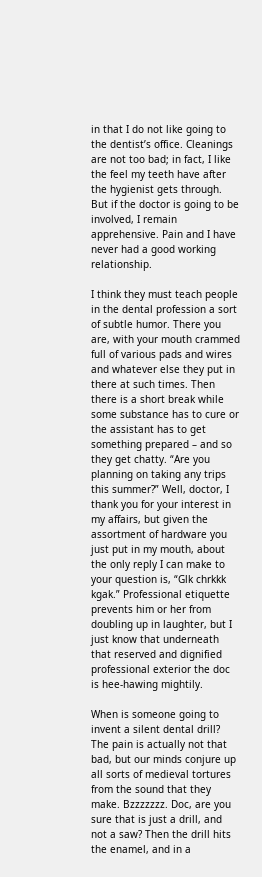in that I do not like going to the dentist’s office. Cleanings are not too bad; in fact, I like the feel my teeth have after the hygienist gets through. But if the doctor is going to be involved, I remain apprehensive. Pain and I have never had a good working relationship.

I think they must teach people in the dental profession a sort of subtle humor. There you are, with your mouth crammed full of various pads and wires and whatever else they put in there at such times. Then there is a short break while some substance has to cure or the assistant has to get something prepared – and so they get chatty. “Are you planning on taking any trips this summer?” Well, doctor, I thank you for your interest in my affairs, but given the assortment of hardware you just put in my mouth, about the only reply I can make to your question is, “Glk chrkkk kgak.” Professional etiquette prevents him or her from doubling up in laughter, but I just know that underneath that reserved and dignified professional exterior the doc is hee-hawing mightily.

When is someone going to invent a silent dental drill? The pain is actually not that bad, but our minds conjure up all sorts of medieval tortures from the sound that they make. Bzzzzzzz. Doc, are you sure that is just a drill, and not a saw? Then the drill hits the enamel, and in a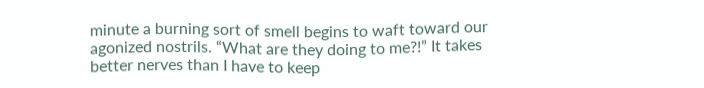minute a burning sort of smell begins to waft toward our agonized nostrils. “What are they doing to me?!” It takes better nerves than I have to keep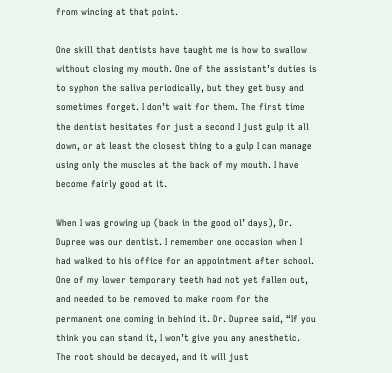from wincing at that point.

One skill that dentists have taught me is how to swallow without closing my mouth. One of the assistant’s duties is to syphon the saliva periodically, but they get busy and sometimes forget. I don’t wait for them. The first time the dentist hesitates for just a second I just gulp it all down, or at least the closest thing to a gulp I can manage using only the muscles at the back of my mouth. I have become fairly good at it.

When I was growing up (back in the good ol’ days), Dr. Dupree was our dentist. I remember one occasion when I had walked to his office for an appointment after school. One of my lower temporary teeth had not yet fallen out, and needed to be removed to make room for the permanent one coming in behind it. Dr. Dupree said, “If you think you can stand it, I won’t give you any anesthetic. The root should be decayed, and it will just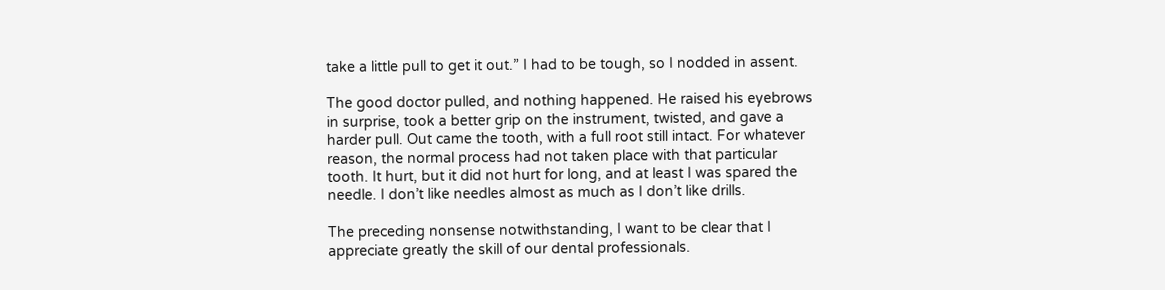take a little pull to get it out.” I had to be tough, so I nodded in assent.

The good doctor pulled, and nothing happened. He raised his eyebrows in surprise, took a better grip on the instrument, twisted, and gave a harder pull. Out came the tooth, with a full root still intact. For whatever reason, the normal process had not taken place with that particular tooth. It hurt, but it did not hurt for long, and at least I was spared the needle. I don’t like needles almost as much as I don’t like drills.

The preceding nonsense notwithstanding, I want to be clear that I appreciate greatly the skill of our dental professionals.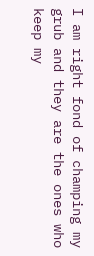I am right fond of champing my grub and they are the ones who keep my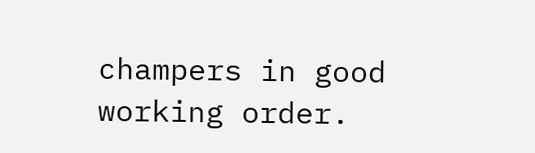champers in good working order.